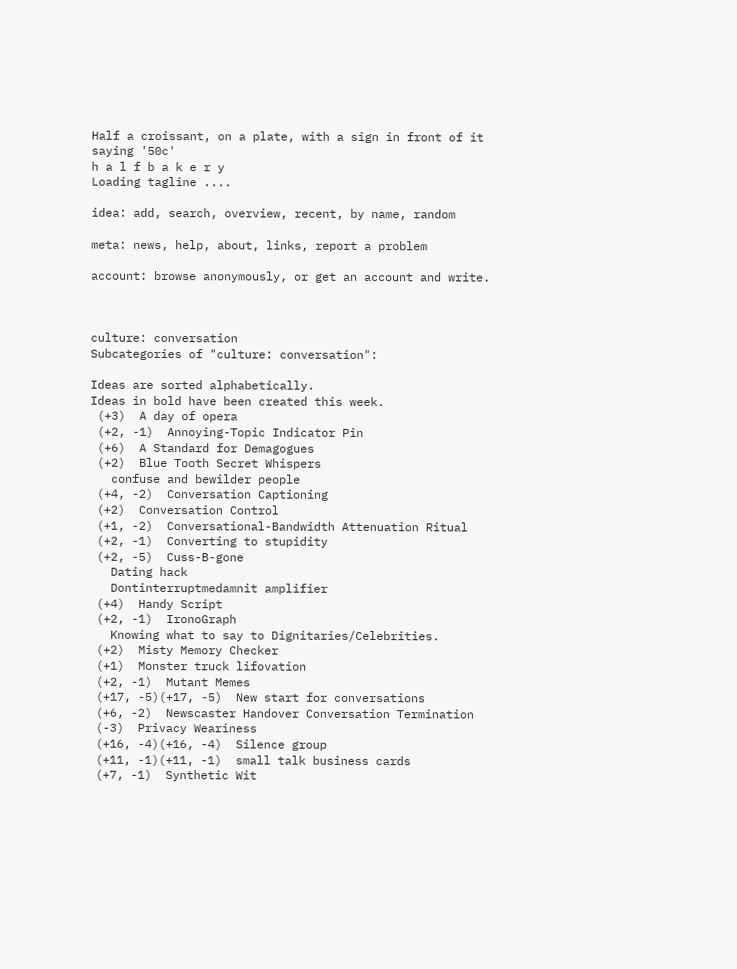Half a croissant, on a plate, with a sign in front of it saying '50c'
h a l f b a k e r y
Loading tagline ....

idea: add, search, overview, recent, by name, random

meta: news, help, about, links, report a problem

account: browse anonymously, or get an account and write.



culture: conversation
Subcategories of "culture: conversation":

Ideas are sorted alphabetically.
Ideas in bold have been created this week.
 (+3)  A day of opera
 (+2, -1)  Annoying-Topic Indicator Pin
 (+6)  A Standard for Demagogues
 (+2)  Blue Tooth Secret Whispers
   confuse and bewilder people
 (+4, -2)  Conversation Captioning
 (+2)  Conversation Control
 (+1, -2)  Conversational-Bandwidth Attenuation Ritual
 (+2, -1)  Converting to stupidity
 (+2, -5)  Cuss-B-gone
   Dating hack
   Dontinterruptmedamnit amplifier
 (+4)  Handy Script
 (+2, -1)  IronoGraph
   Knowing what to say to Dignitaries/Celebrities.
 (+2)  Misty Memory Checker
 (+1)  Monster truck lifovation
 (+2, -1)  Mutant Memes
 (+17, -5)(+17, -5)  New start for conversations
 (+6, -2)  Newscaster Handover Conversation Termination
 (-3)  Privacy Weariness
 (+16, -4)(+16, -4)  Silence group
 (+11, -1)(+11, -1)  small talk business cards
 (+7, -1)  Synthetic Wit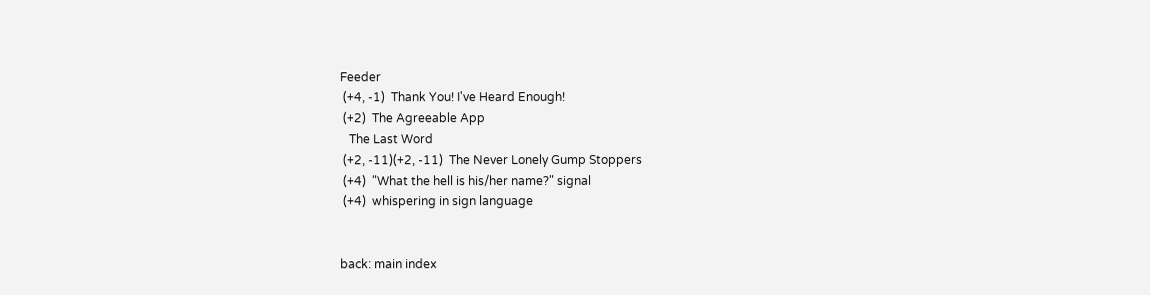Feeder
 (+4, -1)  Thank You! I've Heard Enough!
 (+2)  The Agreeable App
   The Last Word
 (+2, -11)(+2, -11)  The Never Lonely Gump Stoppers
 (+4)  "What the hell is his/her name?" signal
 (+4)  whispering in sign language


back: main index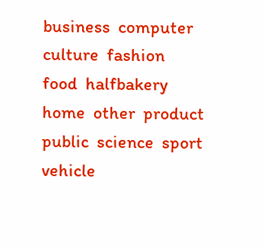business  computer  culture  fashion  food  halfbakery  home  other  product  public  science  sport  vehicle